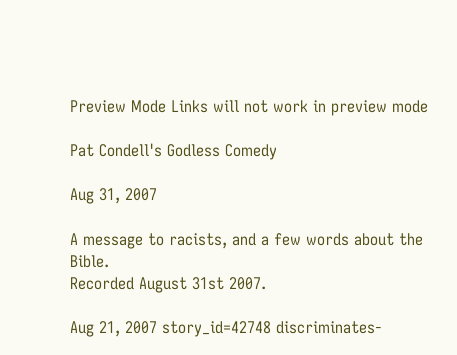Preview Mode Links will not work in preview mode

Pat Condell's Godless Comedy

Aug 31, 2007

A message to racists, and a few words about the Bible.
Recorded August 31st 2007.

Aug 21, 2007 story_id=42748 discriminates-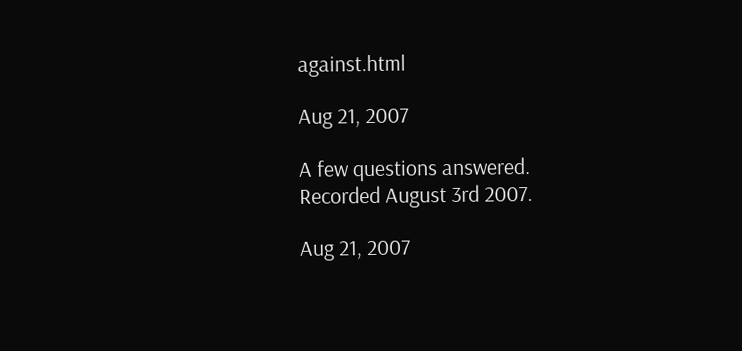against.html

Aug 21, 2007

A few questions answered.
Recorded August 3rd 2007.

Aug 21, 2007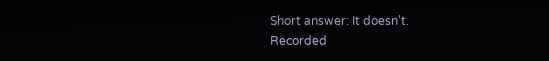Short answer: It doesn't.
Recorded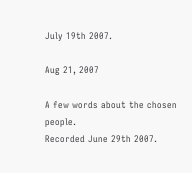July 19th 2007.

Aug 21, 2007

A few words about the chosen people.
Recorded June 29th 2007.